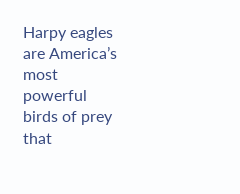Harpy eagles are America’s most powerful birds of prey that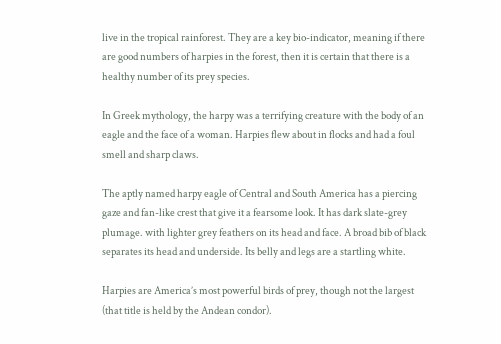live in the tropical rainforest. They are a key bio-indicator, meaning if there are good numbers of harpies in the forest, then it is certain that there is a healthy number of its prey species.

In Greek mythology, the harpy was a terrifying creature with the body of an eagle and the face of a woman. Harpies flew about in flocks and had a foul smell and sharp claws.

The aptly named harpy eagle of Central and South America has a piercing gaze and fan-like crest that give it a fearsome look. It has dark slate-grey plumage. with lighter grey feathers on its head and face. A broad bib of black separates its head and underside. Its belly and legs are a startling white.

Harpies are America’s most powerful birds of prey, though not the largest (that title is held by the Andean condor).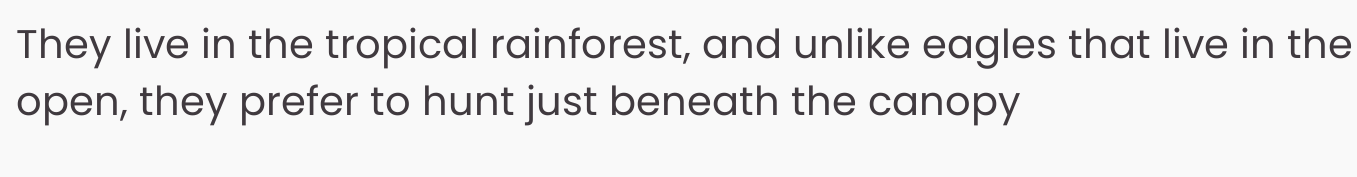They live in the tropical rainforest, and unlike eagles that live in the open, they prefer to hunt just beneath the canopy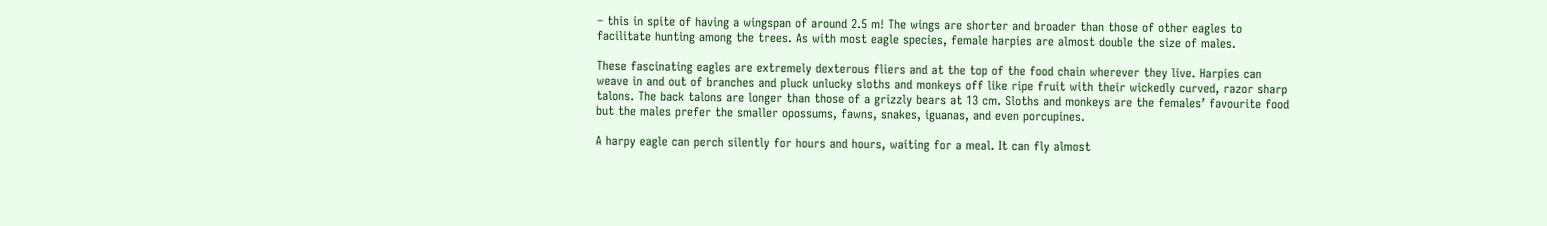– this in spite of having a wingspan of around 2.5 m! The wings are shorter and broader than those of other eagles to facilitate hunting among the trees. As with most eagle species, female harpies are almost double the size of males.

These fascinating eagles are extremely dexterous fliers and at the top of the food chain wherever they live. Harpies can weave in and out of branches and pluck unlucky sloths and monkeys off like ripe fruit with their wickedly curved, razor sharp talons. The back talons are longer than those of a grizzly bears at 13 cm. Sloths and monkeys are the females’ favourite food but the males prefer the smaller opossums, fawns, snakes, iguanas, and even porcupines.

A harpy eagle can perch silently for hours and hours, waiting for a meal. It can fly almost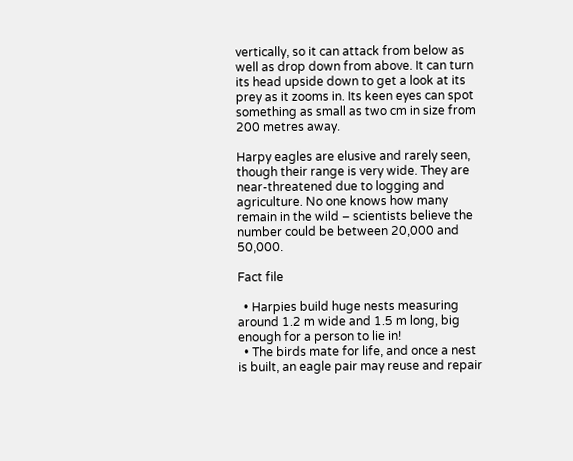vertically, so it can attack from below as well as drop down from above. It can turn its head upside down to get a look at its prey as it zooms in. Its keen eyes can spot something as small as two cm in size from 200 metres away.

Harpy eagles are elusive and rarely seen, though their range is very wide. They are near-threatened due to logging and agriculture. No one knows how many remain in the wild – scientists believe the number could be between 20,000 and 50,000.

Fact file

  • Harpies build huge nests measuring around 1.2 m wide and 1.5 m long, big enough for a person to lie in!
  • The birds mate for life, and once a nest is built, an eagle pair may reuse and repair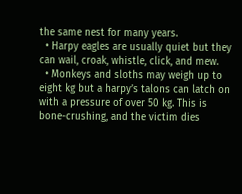the same nest for many years.
  • Harpy eagles are usually quiet but they can wail, croak, whistle, click, and mew.
  • Monkeys and sloths may weigh up to eight kg but a harpy’s talons can latch on with a pressure of over 50 kg. This is bone-crushing, and the victim dies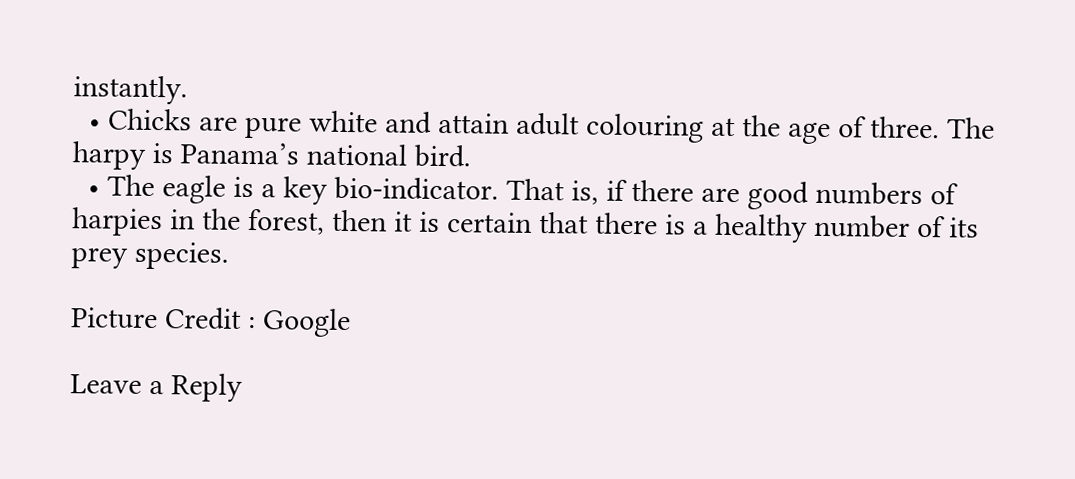instantly.
  • Chicks are pure white and attain adult colouring at the age of three. The harpy is Panama’s national bird.
  • The eagle is a key bio-indicator. That is, if there are good numbers of harpies in the forest, then it is certain that there is a healthy number of its prey species.

Picture Credit : Google

Leave a Reply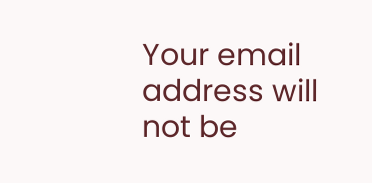Your email address will not be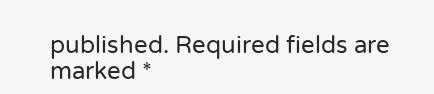published. Required fields are marked *